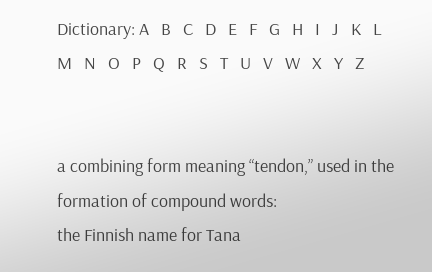Dictionary: A   B   C   D   E   F   G   H   I   J   K   L   M   N   O   P   Q   R   S   T   U   V   W   X   Y   Z


a combining form meaning “tendon,” used in the formation of compound words:
the Finnish name for Tana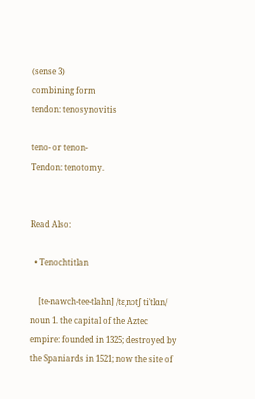(sense 3)
combining form
tendon: tenosynovitis

teno- or tenon-
Tendon: tenotomy.


Read Also:

  • Tenochtitlan

    [te-nawch-tee-tlahn] /tɛˌnɔtʃ tiˈtlɑn/ noun 1. the capital of the Aztec empire: founded in 1325; destroyed by the Spaniards in 1521; now the site of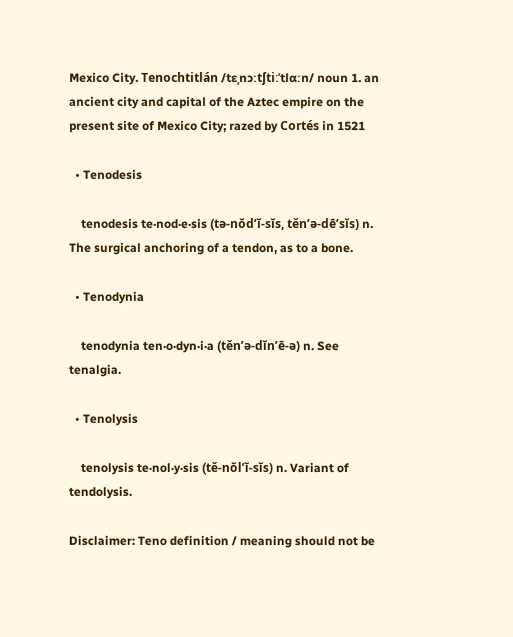Mexico City. Tenochtitlán /tɛˌnɔːtʃtiːˈtlɑːn/ noun 1. an ancient city and capital of the Aztec empire on the present site of Mexico City; razed by Cortés in 1521

  • Tenodesis

    tenodesis te·nod·e·sis (tə-nŏd’ĭ-sĭs, těn’ə-dē’sĭs) n. The surgical anchoring of a tendon, as to a bone.

  • Tenodynia

    tenodynia ten·o·dyn·i·a (těn’ə-dĭn’ē-ə) n. See tenalgia.

  • Tenolysis

    tenolysis te·nol·y·sis (tě-nŏl’ĭ-sĭs) n. Variant of tendolysis.

Disclaimer: Teno definition / meaning should not be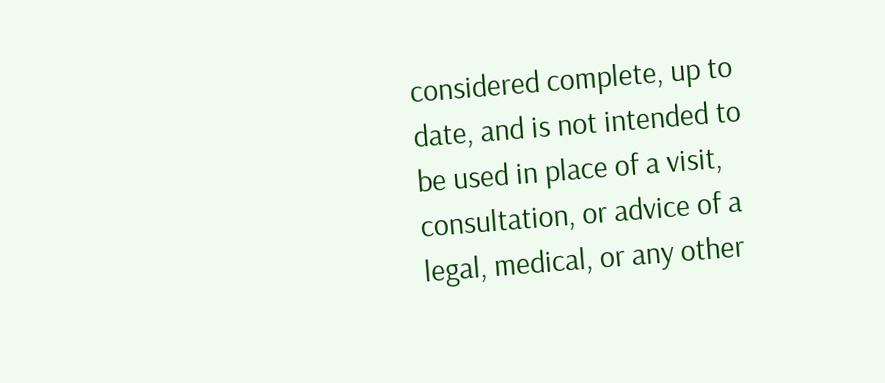considered complete, up to date, and is not intended to be used in place of a visit, consultation, or advice of a legal, medical, or any other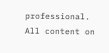professional. All content on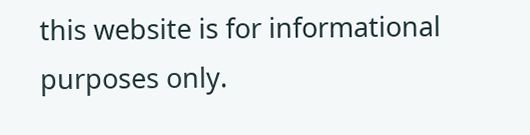this website is for informational purposes only.